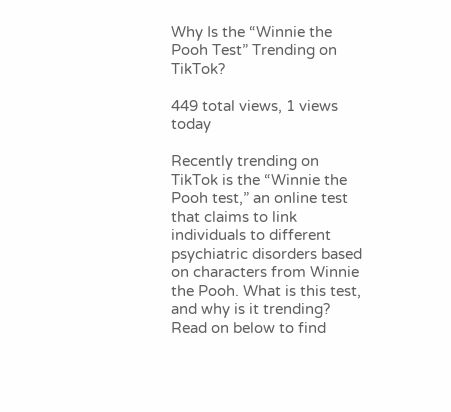Why Is the “Winnie the Pooh Test” Trending on TikTok?

449 total views, 1 views today

Recently trending on TikTok is the “Winnie the Pooh test,” an online test that claims to link individuals to different psychiatric disorders based on characters from Winnie the Pooh. What is this test, and why is it trending? Read on below to find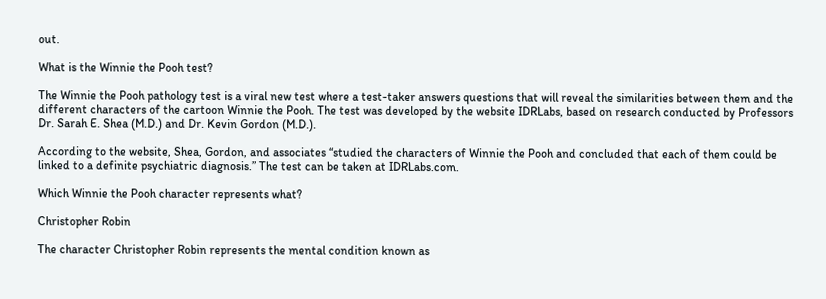out.

What is the Winnie the Pooh test?

The Winnie the Pooh pathology test is a viral new test where a test-taker answers questions that will reveal the similarities between them and the different characters of the cartoon Winnie the Pooh. The test was developed by the website IDRLabs, based on research conducted by Professors Dr. Sarah E. Shea (M.D.) and Dr. Kevin Gordon (M.D.).

According to the website, Shea, Gordon, and associates “studied the characters of Winnie the Pooh and concluded that each of them could be linked to a definite psychiatric diagnosis.” The test can be taken at IDRLabs.com.

Which Winnie the Pooh character represents what?

Christopher Robin

The character Christopher Robin represents the mental condition known as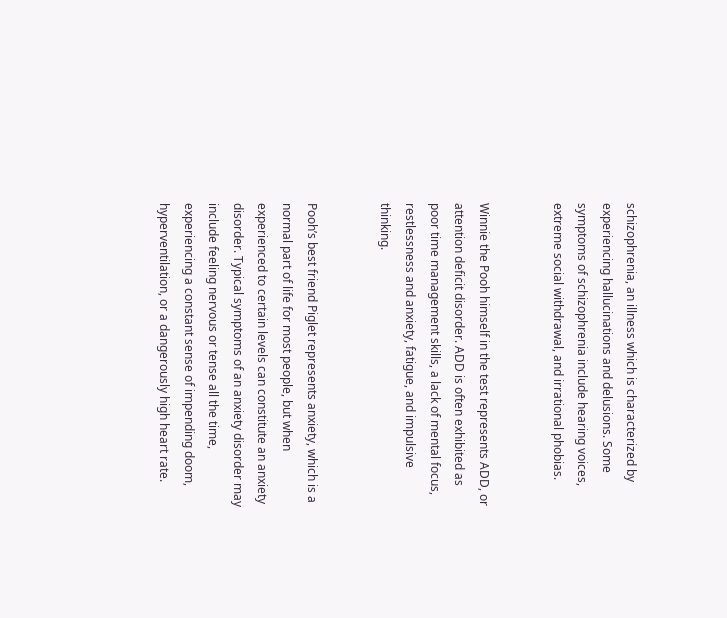schizophrenia, an illness which is characterized by experiencing hallucinations and delusions. Some symptoms of schizophrenia include hearing voices, extreme social withdrawal, and irrational phobias.


Winnie the Pooh himself in the test represents ADD, or attention deficit disorder. ADD is often exhibited as poor time management skills, a lack of mental focus, restlessness and anxiety, fatigue, and impulsive thinking.


Pooh’s best friend Piglet represents anxiety, which is a normal part of life for most people, but when experienced to certain levels can constitute an anxiety disorder. Typical symptoms of an anxiety disorder may include feeling nervous or tense all the time, experiencing a constant sense of impending doom, hyperventilation, or a dangerously high heart rate.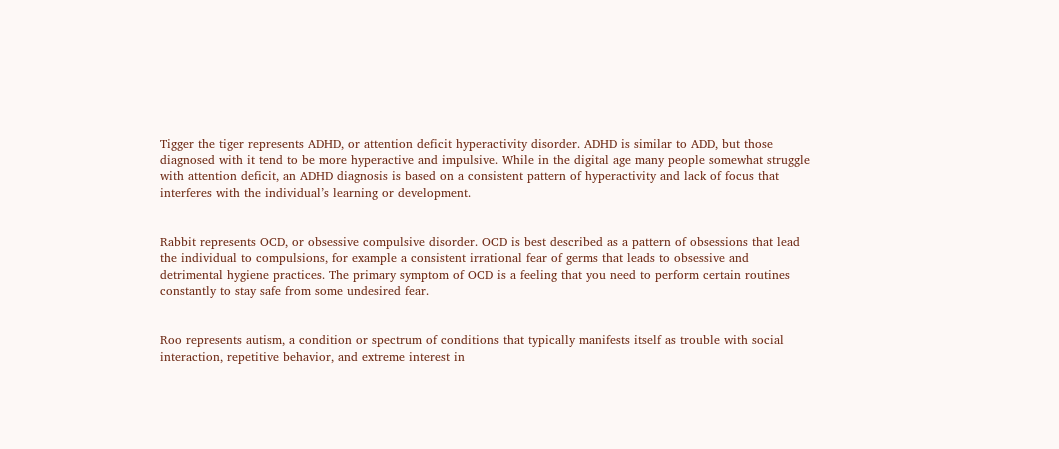Tigger the tiger represents ADHD, or attention deficit hyperactivity disorder. ADHD is similar to ADD, but those diagnosed with it tend to be more hyperactive and impulsive. While in the digital age many people somewhat struggle with attention deficit, an ADHD diagnosis is based on a consistent pattern of hyperactivity and lack of focus that interferes with the individual’s learning or development.


Rabbit represents OCD, or obsessive compulsive disorder. OCD is best described as a pattern of obsessions that lead the individual to compulsions, for example a consistent irrational fear of germs that leads to obsessive and detrimental hygiene practices. The primary symptom of OCD is a feeling that you need to perform certain routines constantly to stay safe from some undesired fear.


Roo represents autism, a condition or spectrum of conditions that typically manifests itself as trouble with social interaction, repetitive behavior, and extreme interest in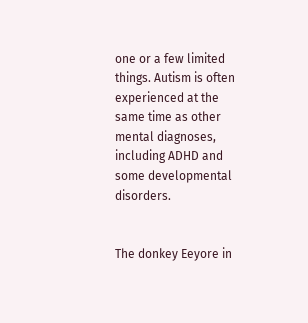one or a few limited things. Autism is often experienced at the same time as other mental diagnoses, including ADHD and some developmental disorders.


The donkey Eeyore in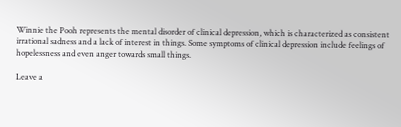Winnie the Pooh represents the mental disorder of clinical depression, which is characterized as consistent irrational sadness and a lack of interest in things. Some symptoms of clinical depression include feelings of hopelessness and even anger towards small things.

Leave a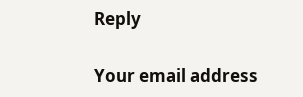Reply

Your email address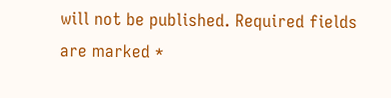will not be published. Required fields are marked *